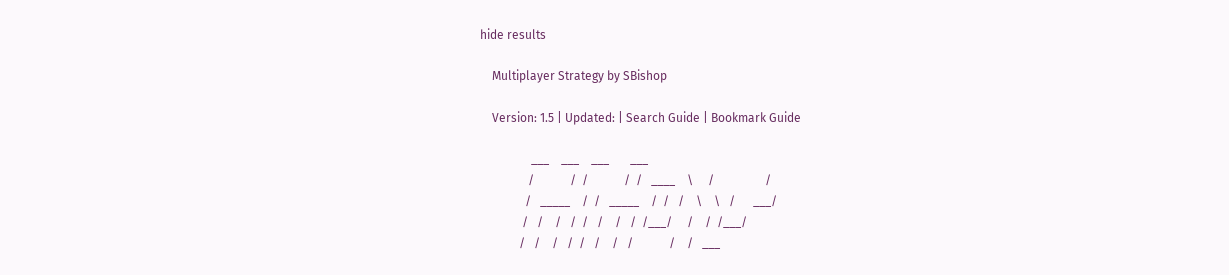hide results

    Multiplayer Strategy by SBishop

    Version: 1.5 | Updated: | Search Guide | Bookmark Guide

                 ___    ___    ___       ___
                /            /  /            /  /   ____    \     /                 /
               /   _____    /  /   _____    /  /   /    \    \   /      ___/
              /   /    /   /  /   /    /   /  /___/     /    /  /___/
             /   /    /   /  /   /    /   /            /    /   ___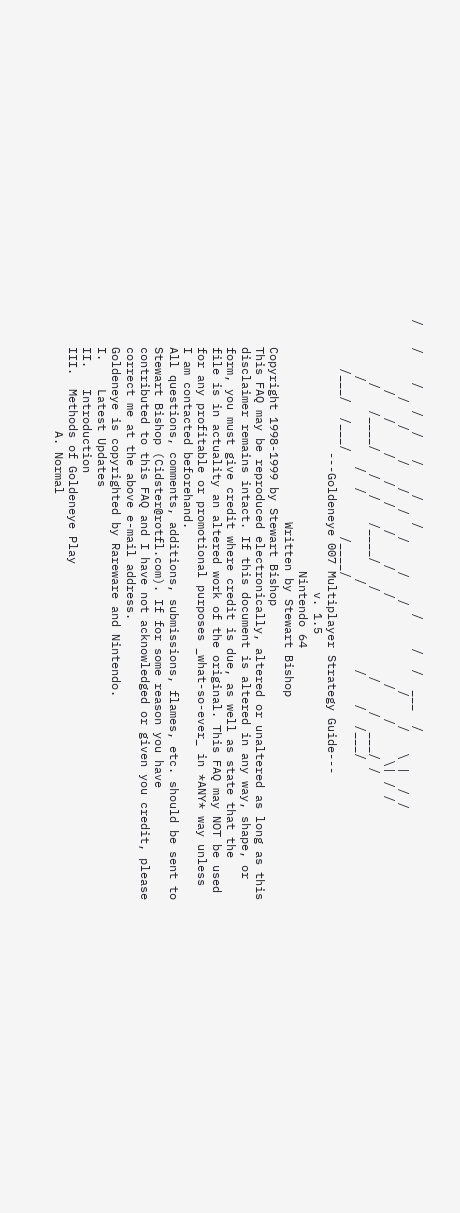/   /    /   /  /   /    /   /            /    /  /  ___  /
           /   /    /   /  /   /    /   /            /    /   \ |  / /
          /   /    /   /  /   /    /   /            /    /     \| / /
         /   /____/   /  /   /____/   /            /    /  ___/ /
        /            /  /            /            /    /  /___/
       /___/  /___/            /____/
                   ---Goldeneye 007 Multiplayer Strategy Guide---
                                       v. 1.5
                                    Nintendo 64
                             Written by Stewart Bishop
    Copyright 1998-1999 by Stewart Bishop
    This FAQ may be reproduced electronically, altered or unaltered as long as this
    disclaimer remains intact. If this document is altered in any way, shape, or
    form, you must give credit where credit is due, as well as state that the
    file is in actuality an altered work of the original. This FAQ may NOT be used
    for any profitable or promotional purposes _what-so-ever_ in *ANY* way unless
    I am contacted beforehand.
    All questions, comments, additions, submissions, flames, etc. should be sent to
    Stewart Bishop (Cidster@rotfl.com). If for some reason you have
    contributed to this FAQ and I have not acknowledged or given you credit, please
    correct me at the above e-mail address.
    Goldeneye is copyrighted by Rareware and Nintendo.
    I.    Latest Updates
    II.   Introduction
    III.  Methods of Goldeneye Play
                A. Normal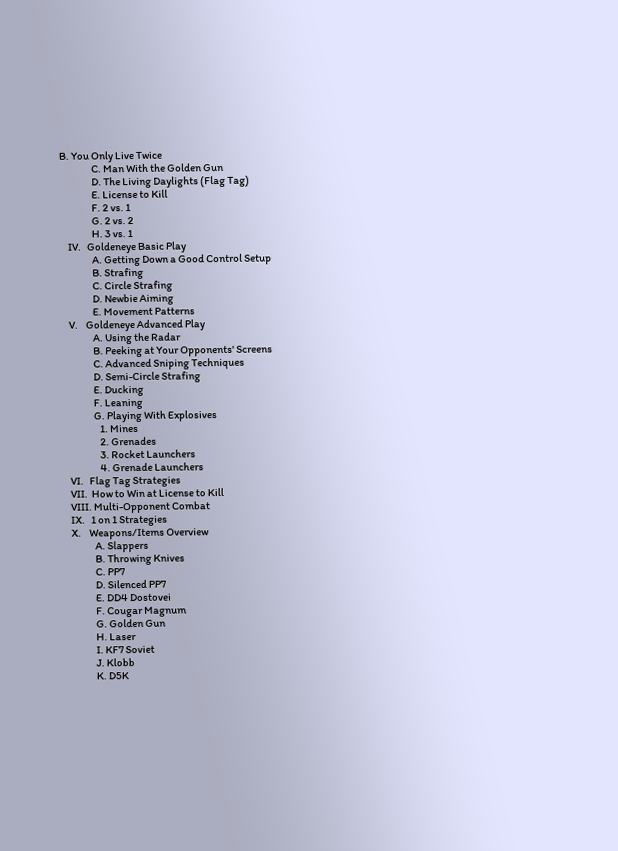B. You Only Live Twice
                C. Man With the Golden Gun
                D. The Living Daylights (Flag Tag)
                E. License to Kill
                F. 2 vs. 1
                G. 2 vs. 2
                H. 3 vs. 1
    IV.   Goldeneye Basic Play
                A. Getting Down a Good Control Setup
                B. Strafing
                C. Circle Strafing
                D. Newbie Aiming
                E. Movement Patterns
    V.    Goldeneye Advanced Play
                A. Using the Radar
                B. Peeking at Your Opponents' Screens
                C. Advanced Sniping Techniques
                D. Semi-Circle Strafing
                E. Ducking
                F. Leaning
                G. Playing With Explosives
                   1. Mines
                   2. Grenades
                   3. Rocket Launchers
                   4. Grenade Launchers
    VI.   Flag Tag Strategies
    VII.  How to Win at License to Kill
    VIII. Multi-Opponent Combat
    IX.   1 on 1 Strategies
    X.    Weapons/Items Overview
                A. Slappers
                B. Throwing Knives
                C. PP7
                D. Silenced PP7
                E. DD4 Dostovei
                F. Cougar Magnum
                G. Golden Gun
                H. Laser
                I. KF7 Soviet
                J. Klobb
                K. D5K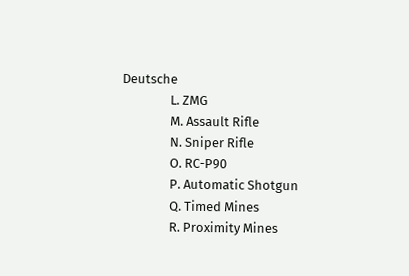Deutsche
                L. ZMG
                M. Assault Rifle
                N. Sniper Rifle
                O. RC-P90
                P. Automatic Shotgun
                Q. Timed Mines
                R. Proximity Mines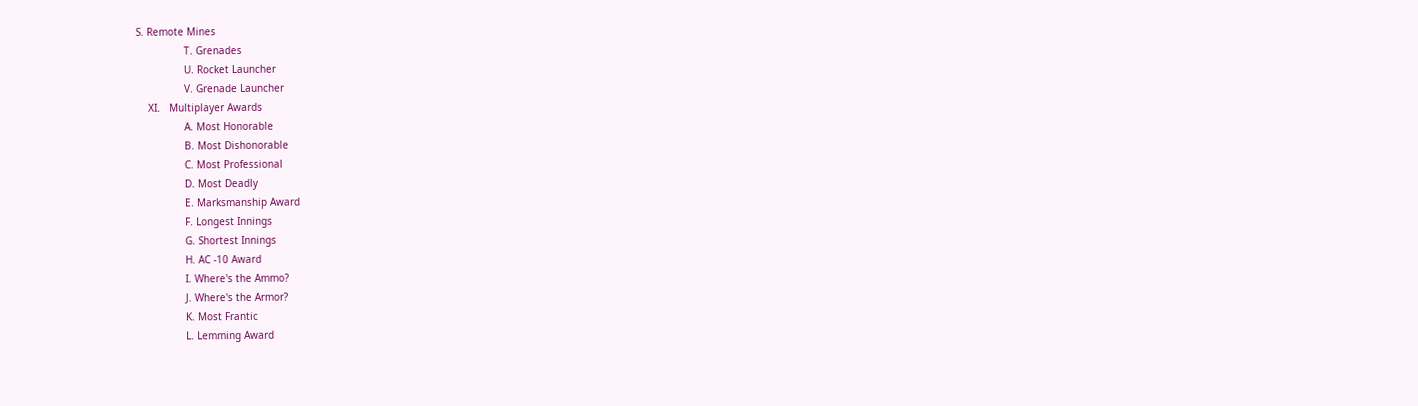S. Remote Mines
                T. Grenades
                U. Rocket Launcher
                V. Grenade Launcher
    XI.   Multiplayer Awards
                A. Most Honorable
                B. Most Dishonorable
                C. Most Professional
                D. Most Deadly
                E. Marksmanship Award
                F. Longest Innings
                G. Shortest Innings
                H. AC -10 Award
                I. Where's the Ammo?
                J. Where's the Armor?
                K. Most Frantic
                L. Lemming Award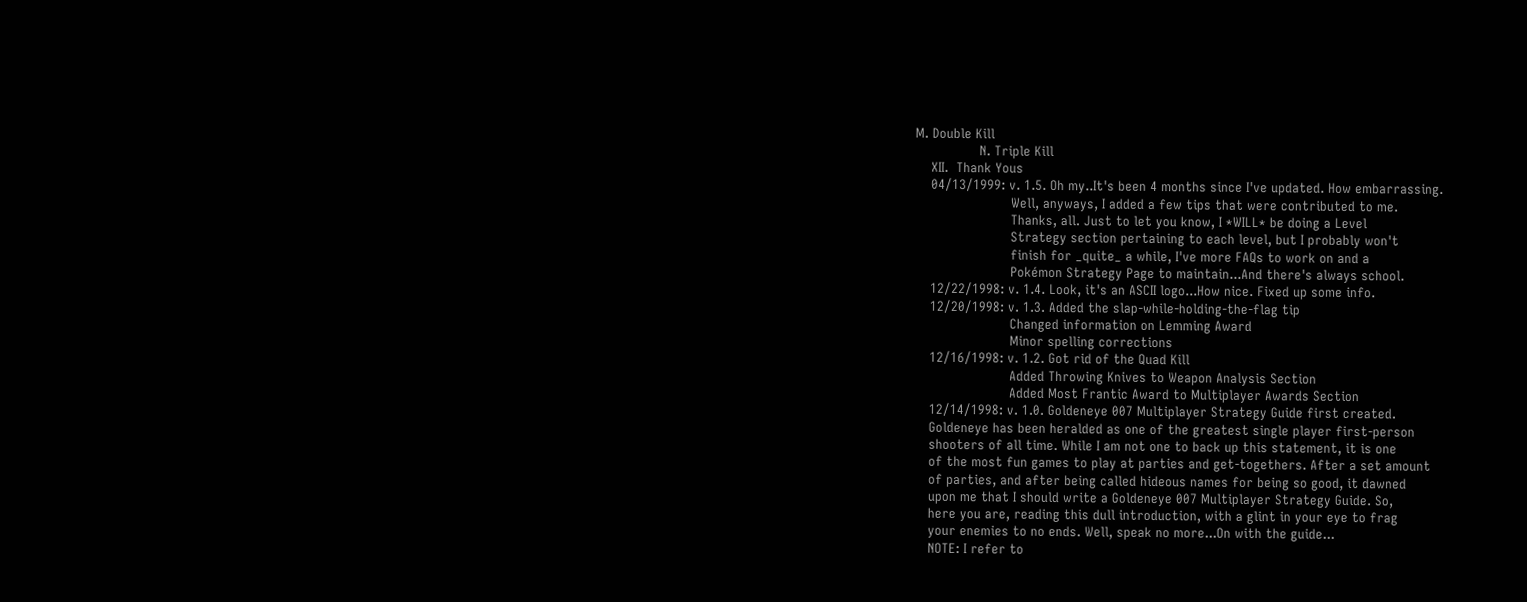M. Double Kill
                N. Triple Kill
    XII.  Thank Yous
    04/13/1999: v. 1.5. Oh my..It's been 4 months since I've updated. How embarrassing.
                        Well, anyways, I added a few tips that were contributed to me.
                        Thanks, all. Just to let you know, I *WILL* be doing a Level
                        Strategy section pertaining to each level, but I probably won't
                        finish for _quite_ a while, I've more FAQs to work on and a
                        Pokémon Strategy Page to maintain...And there's always school.
    12/22/1998: v. 1.4. Look, it's an ASCII logo...How nice. Fixed up some info.
    12/20/1998: v. 1.3. Added the slap-while-holding-the-flag tip
                        Changed information on Lemming Award
                        Minor spelling corrections
    12/16/1998: v. 1.2. Got rid of the Quad Kill
                        Added Throwing Knives to Weapon Analysis Section
                        Added Most Frantic Award to Multiplayer Awards Section
    12/14/1998: v. 1.0. Goldeneye 007 Multiplayer Strategy Guide first created.
    Goldeneye has been heralded as one of the greatest single player first-person
    shooters of all time. While I am not one to back up this statement, it is one
    of the most fun games to play at parties and get-togethers. After a set amount
    of parties, and after being called hideous names for being so good, it dawned
    upon me that I should write a Goldeneye 007 Multiplayer Strategy Guide. So,
    here you are, reading this dull introduction, with a glint in your eye to frag
    your enemies to no ends. Well, speak no more...On with the guide...
    NOTE: I refer to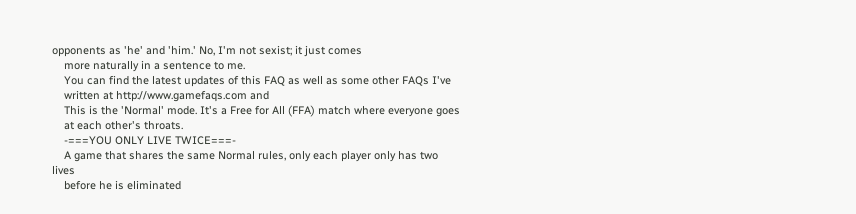opponents as 'he' and 'him.' No, I'm not sexist; it just comes
    more naturally in a sentence to me.
    You can find the latest updates of this FAQ as well as some other FAQs I've
    written at http://www.gamefaqs.com and
    This is the 'Normal' mode. It's a Free for All (FFA) match where everyone goes
    at each other's throats.
    -===YOU ONLY LIVE TWICE===-
    A game that shares the same Normal rules, only each player only has two lives
    before he is eliminated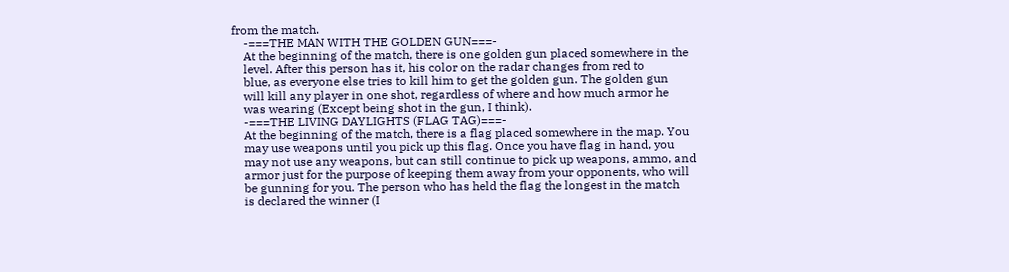from the match.
    -===THE MAN WITH THE GOLDEN GUN===-
    At the beginning of the match, there is one golden gun placed somewhere in the
    level. After this person has it, his color on the radar changes from red to
    blue, as everyone else tries to kill him to get the golden gun. The golden gun
    will kill any player in one shot, regardless of where and how much armor he
    was wearing (Except being shot in the gun, I think).
    -===THE LIVING DAYLIGHTS (FLAG TAG)===-
    At the beginning of the match, there is a flag placed somewhere in the map. You
    may use weapons until you pick up this flag. Once you have flag in hand, you
    may not use any weapons, but can still continue to pick up weapons, ammo, and
    armor just for the purpose of keeping them away from your opponents, who will
    be gunning for you. The person who has held the flag the longest in the match
    is declared the winner (I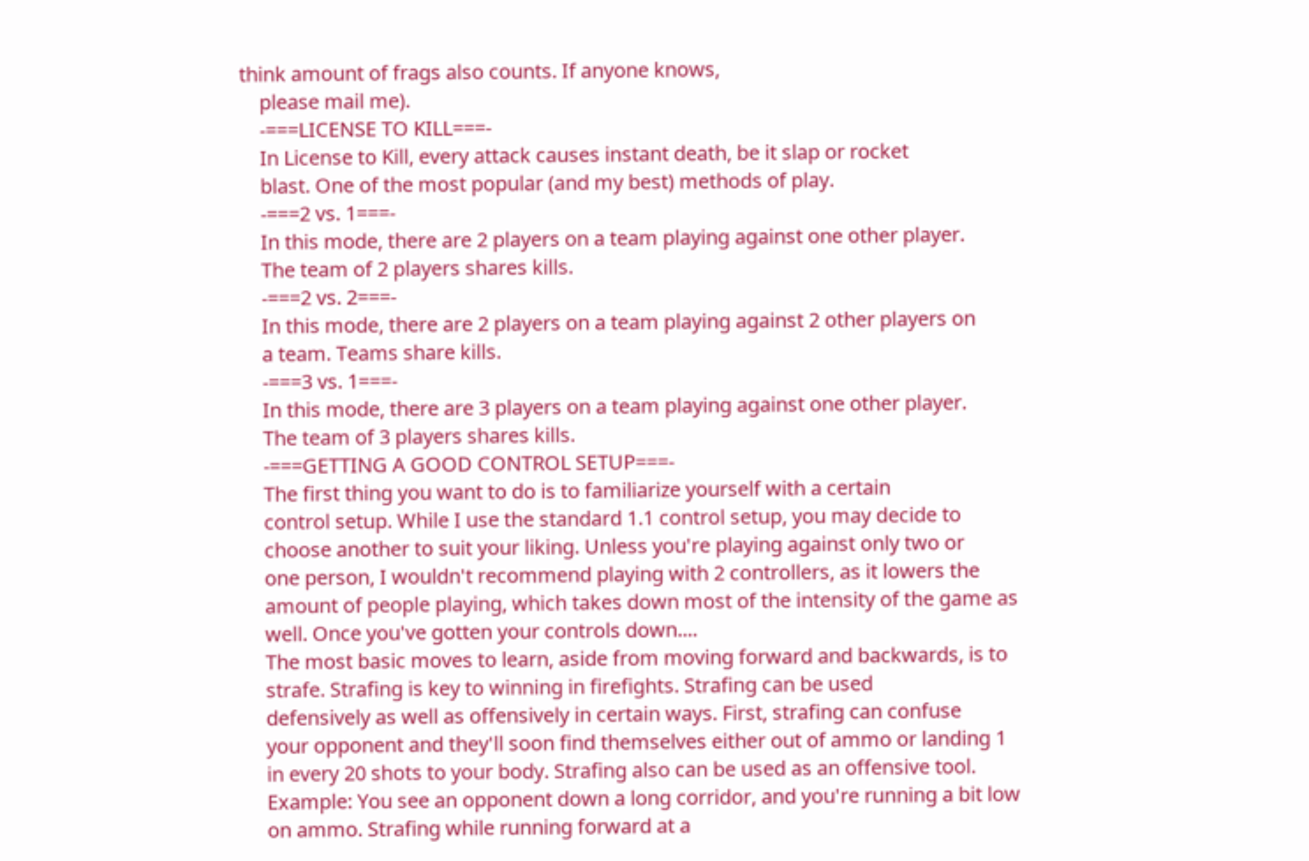think amount of frags also counts. If anyone knows,
    please mail me).
    -===LICENSE TO KILL===-
    In License to Kill, every attack causes instant death, be it slap or rocket
    blast. One of the most popular (and my best) methods of play.
    -===2 vs. 1===-
    In this mode, there are 2 players on a team playing against one other player.
    The team of 2 players shares kills.
    -===2 vs. 2===-
    In this mode, there are 2 players on a team playing against 2 other players on
    a team. Teams share kills.
    -===3 vs. 1===-
    In this mode, there are 3 players on a team playing against one other player.
    The team of 3 players shares kills.
    -===GETTING A GOOD CONTROL SETUP===-
    The first thing you want to do is to familiarize yourself with a certain
    control setup. While I use the standard 1.1 control setup, you may decide to
    choose another to suit your liking. Unless you're playing against only two or
    one person, I wouldn't recommend playing with 2 controllers, as it lowers the
    amount of people playing, which takes down most of the intensity of the game as
    well. Once you've gotten your controls down....
    The most basic moves to learn, aside from moving forward and backwards, is to
    strafe. Strafing is key to winning in firefights. Strafing can be used
    defensively as well as offensively in certain ways. First, strafing can confuse
    your opponent and they'll soon find themselves either out of ammo or landing 1
    in every 20 shots to your body. Strafing also can be used as an offensive tool.
    Example: You see an opponent down a long corridor, and you're running a bit low
    on ammo. Strafing while running forward at a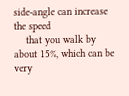side-angle can increase the speed
    that you walk by about 15%, which can be very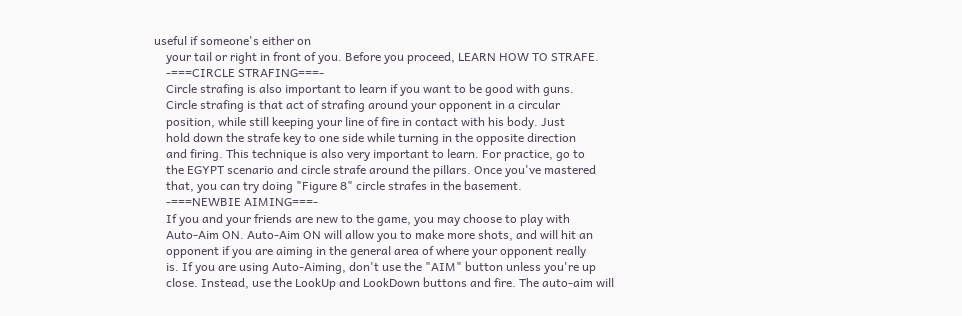useful if someone's either on
    your tail or right in front of you. Before you proceed, LEARN HOW TO STRAFE.
    -===CIRCLE STRAFING===-
    Circle strafing is also important to learn if you want to be good with guns.
    Circle strafing is that act of strafing around your opponent in a circular
    position, while still keeping your line of fire in contact with his body. Just
    hold down the strafe key to one side while turning in the opposite direction
    and firing. This technique is also very important to learn. For practice, go to
    the EGYPT scenario and circle strafe around the pillars. Once you've mastered
    that, you can try doing "Figure 8" circle strafes in the basement.
    -===NEWBIE AIMING===-
    If you and your friends are new to the game, you may choose to play with
    Auto-Aim ON. Auto-Aim ON will allow you to make more shots, and will hit an
    opponent if you are aiming in the general area of where your opponent really
    is. If you are using Auto-Aiming, don't use the "AIM" button unless you're up
    close. Instead, use the LookUp and LookDown buttons and fire. The auto-aim will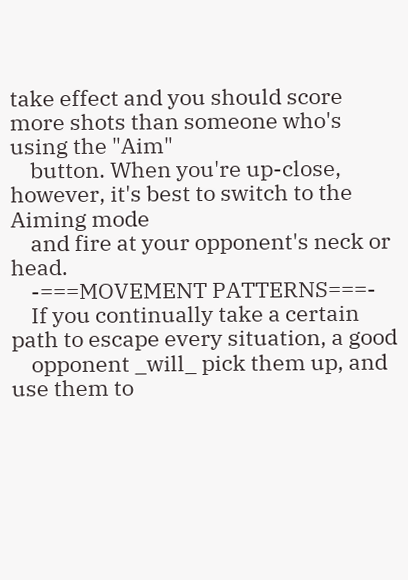take effect and you should score more shots than someone who's using the "Aim"
    button. When you're up-close, however, it's best to switch to the Aiming mode
    and fire at your opponent's neck or head.
    -===MOVEMENT PATTERNS===-
    If you continually take a certain path to escape every situation, a good
    opponent _will_ pick them up, and use them to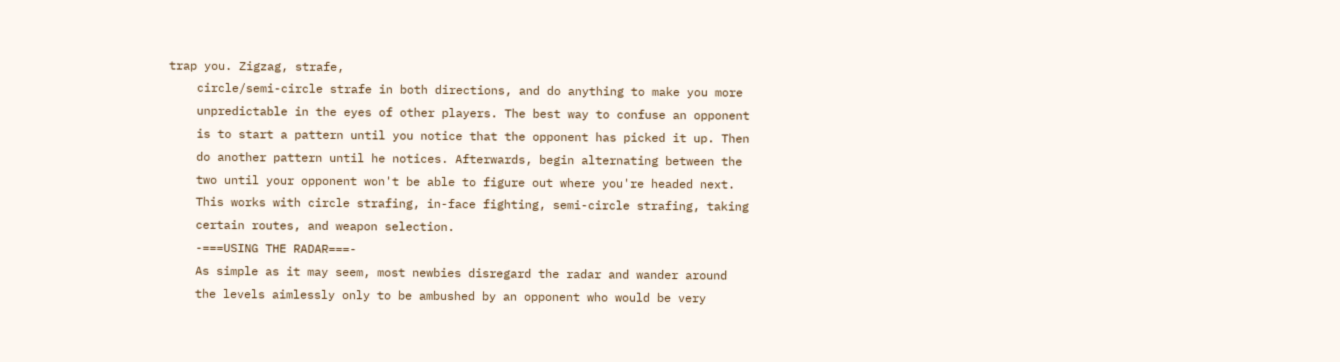trap you. Zigzag, strafe,
    circle/semi-circle strafe in both directions, and do anything to make you more
    unpredictable in the eyes of other players. The best way to confuse an opponent
    is to start a pattern until you notice that the opponent has picked it up. Then
    do another pattern until he notices. Afterwards, begin alternating between the
    two until your opponent won't be able to figure out where you're headed next.
    This works with circle strafing, in-face fighting, semi-circle strafing, taking
    certain routes, and weapon selection.
    -===USING THE RADAR===-
    As simple as it may seem, most newbies disregard the radar and wander around
    the levels aimlessly only to be ambushed by an opponent who would be very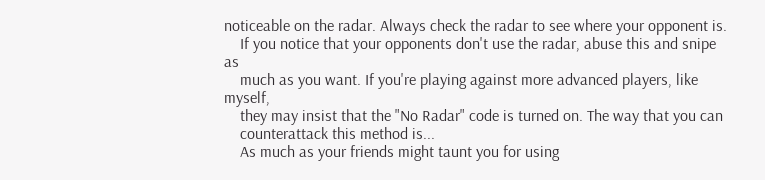noticeable on the radar. Always check the radar to see where your opponent is.
    If you notice that your opponents don't use the radar, abuse this and snipe as
    much as you want. If you're playing against more advanced players, like myself,
    they may insist that the "No Radar" code is turned on. The way that you can
    counterattack this method is...
    As much as your friends might taunt you for using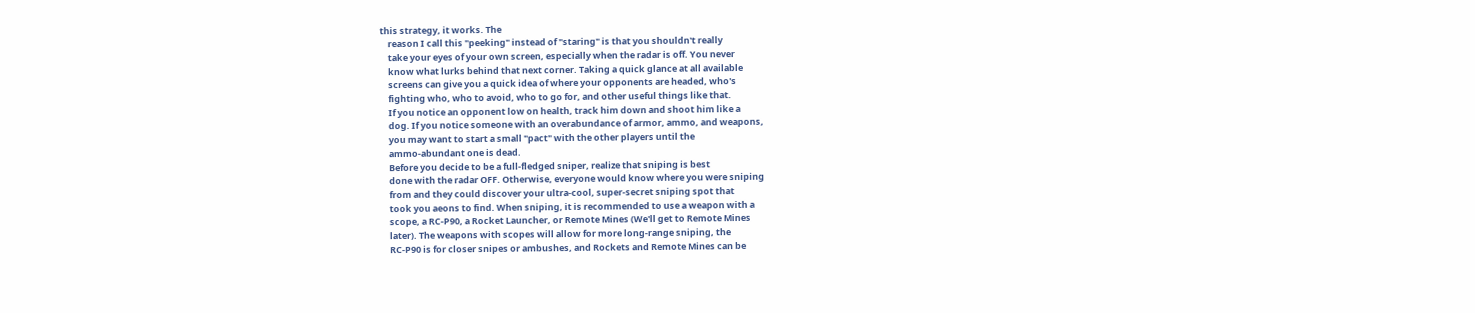this strategy, it works. The
    reason I call this "peeking" instead of "staring" is that you shouldn't really
    take your eyes of your own screen, especially when the radar is off. You never
    know what lurks behind that next corner. Taking a quick glance at all available
    screens can give you a quick idea of where your opponents are headed, who's
    fighting who, who to avoid, who to go for, and other useful things like that.
    If you notice an opponent low on health, track him down and shoot him like a
    dog. If you notice someone with an overabundance of armor, ammo, and weapons,
    you may want to start a small "pact" with the other players until the
    ammo-abundant one is dead.
    Before you decide to be a full-fledged sniper, realize that sniping is best
    done with the radar OFF. Otherwise, everyone would know where you were sniping
    from and they could discover your ultra-cool, super-secret sniping spot that
    took you aeons to find. When sniping, it is recommended to use a weapon with a
    scope, a RC-P90, a Rocket Launcher, or Remote Mines (We'll get to Remote Mines
    later). The weapons with scopes will allow for more long-range sniping, the
    RC-P90 is for closer snipes or ambushes, and Rockets and Remote Mines can be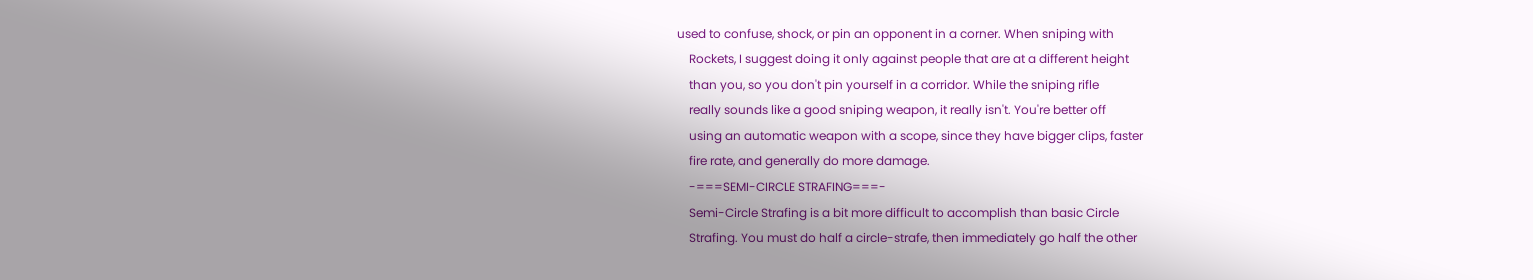used to confuse, shock, or pin an opponent in a corner. When sniping with
    Rockets, I suggest doing it only against people that are at a different height
    than you, so you don't pin yourself in a corridor. While the sniping rifle
    really sounds like a good sniping weapon, it really isn't. You're better off
    using an automatic weapon with a scope, since they have bigger clips, faster
    fire rate, and generally do more damage.
    -===SEMI-CIRCLE STRAFING===-
    Semi-Circle Strafing is a bit more difficult to accomplish than basic Circle
    Strafing. You must do half a circle-strafe, then immediately go half the other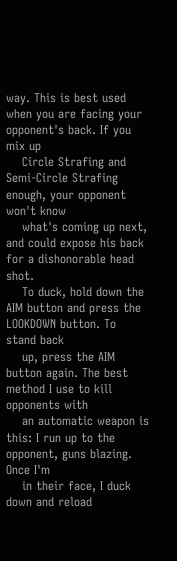way. This is best used when you are facing your opponent's back. If you mix up
    Circle Strafing and Semi-Circle Strafing enough, your opponent won't know
    what's coming up next, and could expose his back for a dishonorable head shot.
    To duck, hold down the AIM button and press the LOOKDOWN button. To stand back
    up, press the AIM button again. The best method I use to kill opponents with
    an automatic weapon is this: I run up to the opponent, guns blazing. Once I'm
    in their face, I duck down and reload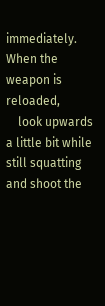immediately. When the weapon is reloaded,
    look upwards a little bit while still squatting and shoot the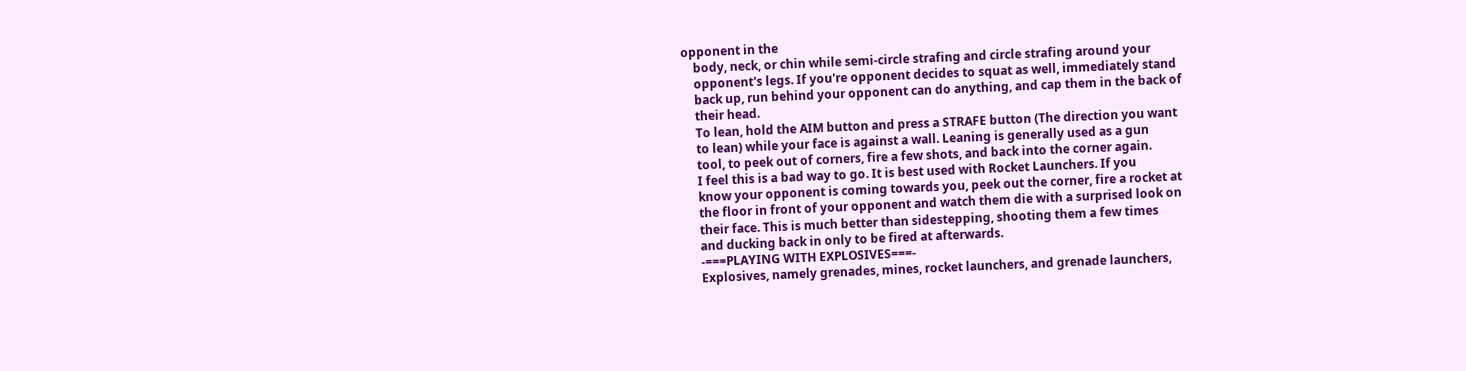opponent in the
    body, neck, or chin while semi-circle strafing and circle strafing around your
    opponent's legs. If you're opponent decides to squat as well, immediately stand
    back up, run behind your opponent can do anything, and cap them in the back of
    their head.
    To lean, hold the AIM button and press a STRAFE button (The direction you want
    to lean) while your face is against a wall. Leaning is generally used as a gun
    tool, to peek out of corners, fire a few shots, and back into the corner again.
    I feel this is a bad way to go. It is best used with Rocket Launchers. If you
    know your opponent is coming towards you, peek out the corner, fire a rocket at
    the floor in front of your opponent and watch them die with a surprised look on
    their face. This is much better than sidestepping, shooting them a few times
    and ducking back in only to be fired at afterwards.
    -===PLAYING WITH EXPLOSIVES===-
    Explosives, namely grenades, mines, rocket launchers, and grenade launchers,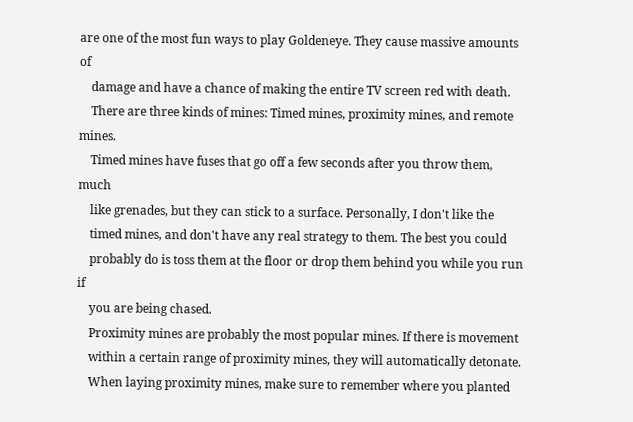are one of the most fun ways to play Goldeneye. They cause massive amounts of
    damage and have a chance of making the entire TV screen red with death.
    There are three kinds of mines: Timed mines, proximity mines, and remote mines.
    Timed mines have fuses that go off a few seconds after you throw them, much
    like grenades, but they can stick to a surface. Personally, I don't like the
    timed mines, and don't have any real strategy to them. The best you could
    probably do is toss them at the floor or drop them behind you while you run if
    you are being chased.
    Proximity mines are probably the most popular mines. If there is movement
    within a certain range of proximity mines, they will automatically detonate.
    When laying proximity mines, make sure to remember where you planted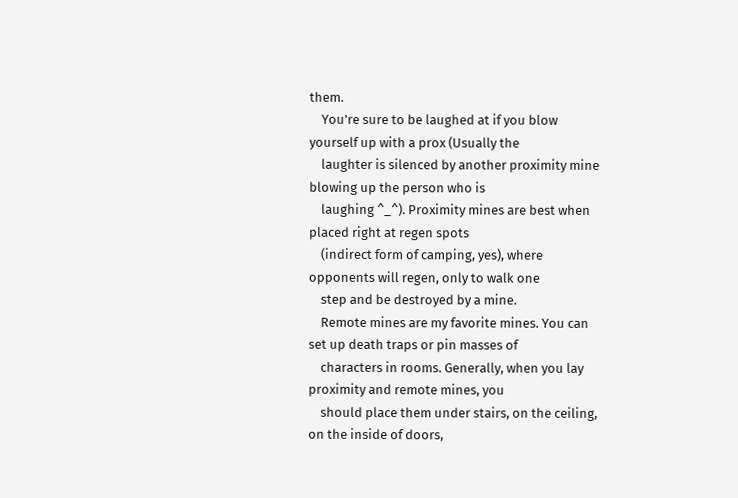them.
    You're sure to be laughed at if you blow yourself up with a prox (Usually the
    laughter is silenced by another proximity mine blowing up the person who is
    laughing ^_^). Proximity mines are best when placed right at regen spots
    (indirect form of camping, yes), where opponents will regen, only to walk one
    step and be destroyed by a mine.
    Remote mines are my favorite mines. You can set up death traps or pin masses of
    characters in rooms. Generally, when you lay proximity and remote mines, you
    should place them under stairs, on the ceiling, on the inside of doors,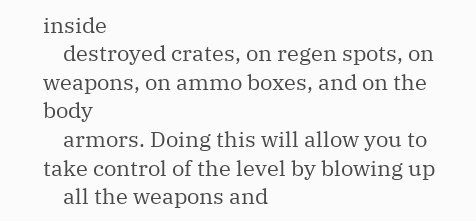inside
    destroyed crates, on regen spots, on weapons, on ammo boxes, and on the body
    armors. Doing this will allow you to take control of the level by blowing up
    all the weapons and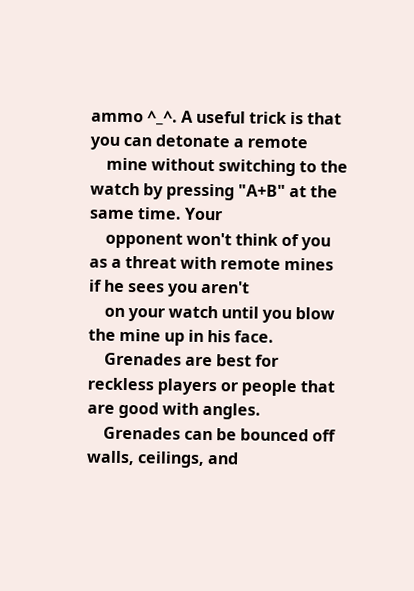ammo ^_^. A useful trick is that you can detonate a remote
    mine without switching to the watch by pressing "A+B" at the same time. Your
    opponent won't think of you as a threat with remote mines if he sees you aren't
    on your watch until you blow the mine up in his face.
    Grenades are best for reckless players or people that are good with angles.
    Grenades can be bounced off walls, ceilings, and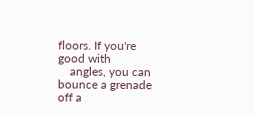floors. If you're good with
    angles, you can bounce a grenade off a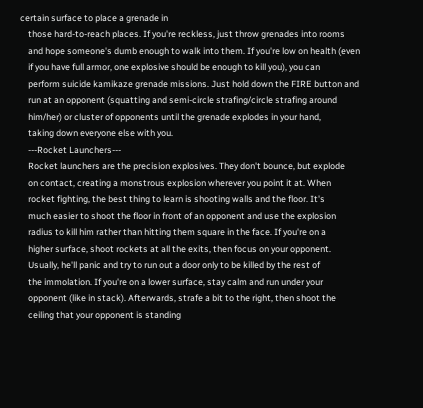certain surface to place a grenade in
    those hard-to-reach places. If you're reckless, just throw grenades into rooms
    and hope someone's dumb enough to walk into them. If you're low on health (even
    if you have full armor, one explosive should be enough to kill you), you can
    perform suicide kamikaze grenade missions. Just hold down the FIRE button and
    run at an opponent (squatting and semi-circle strafing/circle strafing around
    him/her) or cluster of opponents until the grenade explodes in your hand,
    taking down everyone else with you.
    ---Rocket Launchers---
    Rocket launchers are the precision explosives. They don't bounce, but explode
    on contact, creating a monstrous explosion wherever you point it at. When
    rocket fighting, the best thing to learn is shooting walls and the floor. It's
    much easier to shoot the floor in front of an opponent and use the explosion
    radius to kill him rather than hitting them square in the face. If you're on a
    higher surface, shoot rockets at all the exits, then focus on your opponent.
    Usually, he'll panic and try to run out a door only to be killed by the rest of
    the immolation. If you're on a lower surface, stay calm and run under your
    opponent (like in stack). Afterwards, strafe a bit to the right, then shoot the
    ceiling that your opponent is standing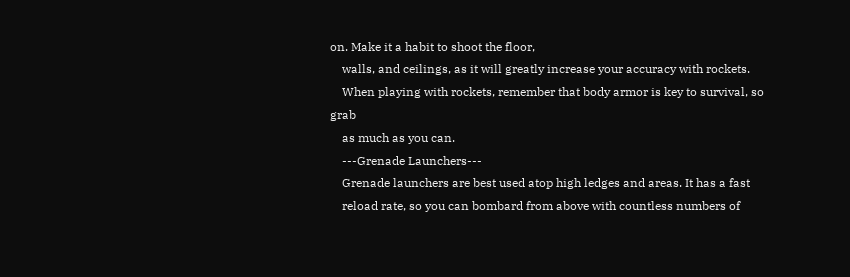on. Make it a habit to shoot the floor,
    walls, and ceilings, as it will greatly increase your accuracy with rockets.
    When playing with rockets, remember that body armor is key to survival, so grab
    as much as you can.
    ---Grenade Launchers---
    Grenade launchers are best used atop high ledges and areas. It has a fast
    reload rate, so you can bombard from above with countless numbers of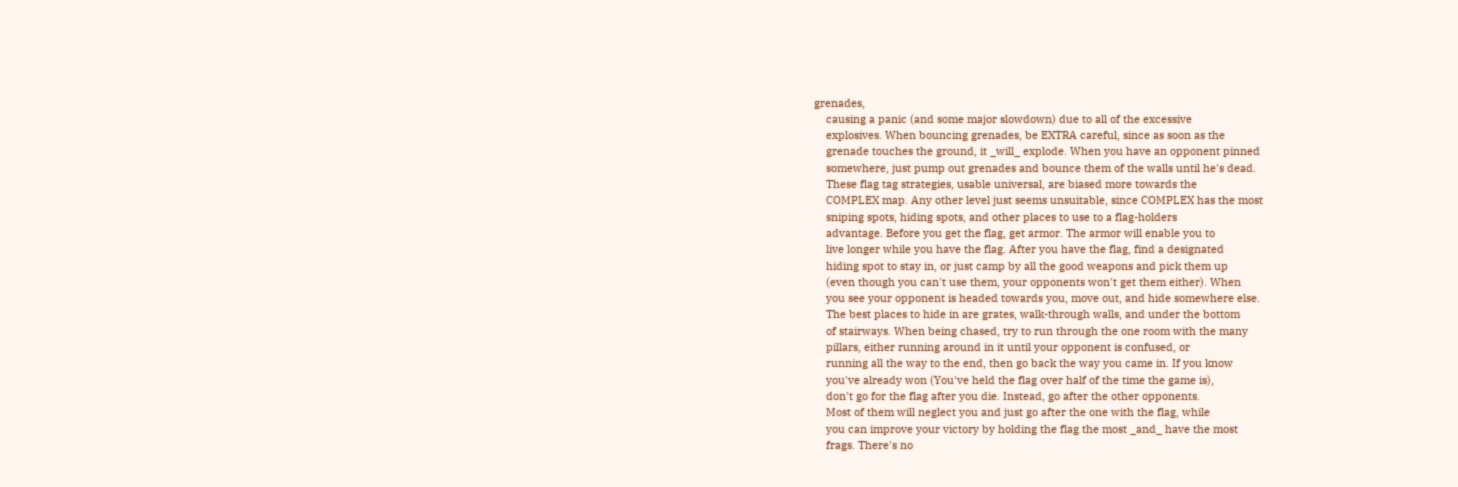grenades,
    causing a panic (and some major slowdown) due to all of the excessive
    explosives. When bouncing grenades, be EXTRA careful, since as soon as the
    grenade touches the ground, it _will_ explode. When you have an opponent pinned
    somewhere, just pump out grenades and bounce them of the walls until he's dead.
    These flag tag strategies, usable universal, are biased more towards the
    COMPLEX map. Any other level just seems unsuitable, since COMPLEX has the most
    sniping spots, hiding spots, and other places to use to a flag-holders
    advantage. Before you get the flag, get armor. The armor will enable you to
    live longer while you have the flag. After you have the flag, find a designated
    hiding spot to stay in, or just camp by all the good weapons and pick them up
    (even though you can't use them, your opponents won't get them either). When
    you see your opponent is headed towards you, move out, and hide somewhere else.
    The best places to hide in are grates, walk-through walls, and under the bottom
    of stairways. When being chased, try to run through the one room with the many
    pillars, either running around in it until your opponent is confused, or
    running all the way to the end, then go back the way you came in. If you know
    you've already won (You've held the flag over half of the time the game is),
    don't go for the flag after you die. Instead, go after the other opponents.
    Most of them will neglect you and just go after the one with the flag, while
    you can improve your victory by holding the flag the most _and_ have the most
    frags. There's no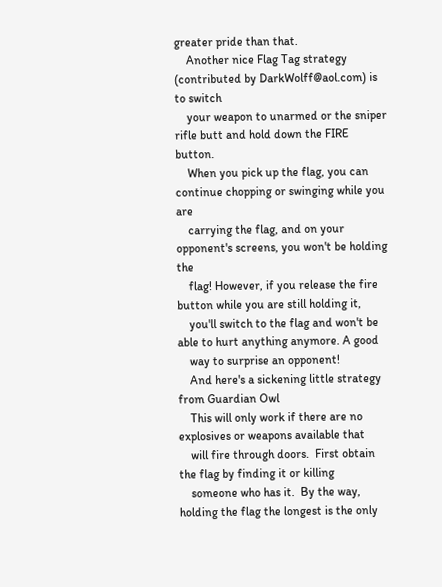greater pride than that.
    Another nice Flag Tag strategy (contributed by DarkWolff@aol.com) is to switch
    your weapon to unarmed or the sniper rifle butt and hold down the FIRE button.
    When you pick up the flag, you can continue chopping or swinging while you are
    carrying the flag, and on your opponent's screens, you won't be holding the
    flag! However, if you release the fire button while you are still holding it,
    you'll switch to the flag and won't be able to hurt anything anymore. A good
    way to surprise an opponent!
    And here's a sickening little strategy from Guardian Owl
    This will only work if there are no explosives or weapons available that
    will fire through doors.  First obtain the flag by finding it or killing
    someone who has it.  By the way, holding the flag the longest is the only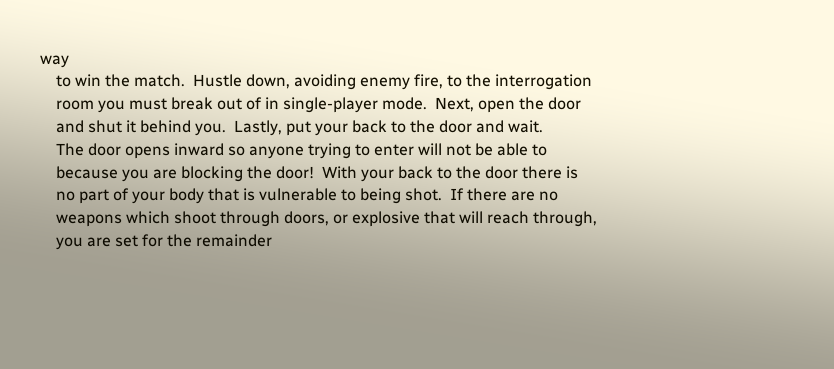way
    to win the match.  Hustle down, avoiding enemy fire, to the interrogation
    room you must break out of in single-player mode.  Next, open the door
    and shut it behind you.  Lastly, put your back to the door and wait.
    The door opens inward so anyone trying to enter will not be able to
    because you are blocking the door!  With your back to the door there is
    no part of your body that is vulnerable to being shot.  If there are no
    weapons which shoot through doors, or explosive that will reach through,
    you are set for the remainder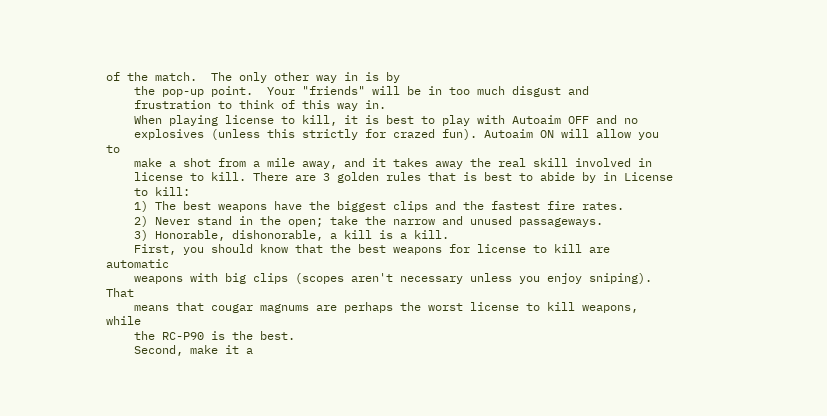of the match.  The only other way in is by
    the pop-up point.  Your "friends" will be in too much disgust and
    frustration to think of this way in.
    When playing license to kill, it is best to play with Autoaim OFF and no
    explosives (unless this strictly for crazed fun). Autoaim ON will allow you to
    make a shot from a mile away, and it takes away the real skill involved in
    license to kill. There are 3 golden rules that is best to abide by in License
    to kill:
    1) The best weapons have the biggest clips and the fastest fire rates.
    2) Never stand in the open; take the narrow and unused passageways.
    3) Honorable, dishonorable, a kill is a kill.
    First, you should know that the best weapons for license to kill are automatic
    weapons with big clips (scopes aren't necessary unless you enjoy sniping). That
    means that cougar magnums are perhaps the worst license to kill weapons, while
    the RC-P90 is the best.
    Second, make it a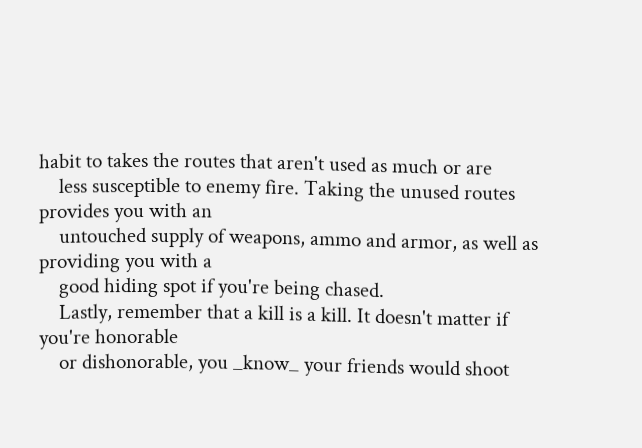habit to takes the routes that aren't used as much or are
    less susceptible to enemy fire. Taking the unused routes provides you with an
    untouched supply of weapons, ammo and armor, as well as providing you with a
    good hiding spot if you're being chased.
    Lastly, remember that a kill is a kill. It doesn't matter if you're honorable
    or dishonorable, you _know_ your friends would shoot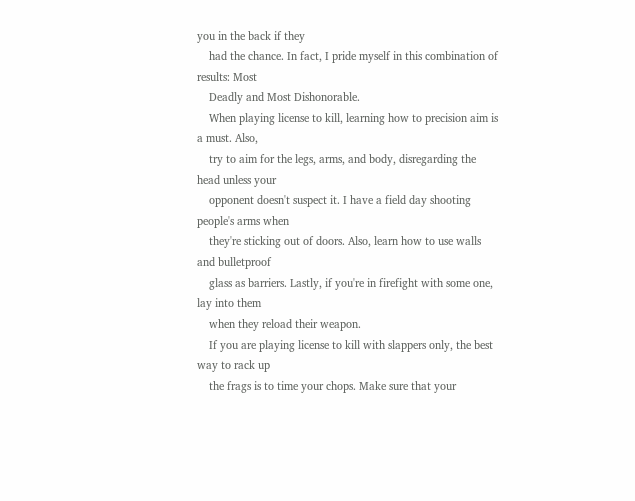you in the back if they
    had the chance. In fact, I pride myself in this combination of results: Most
    Deadly and Most Dishonorable.
    When playing license to kill, learning how to precision aim is a must. Also,
    try to aim for the legs, arms, and body, disregarding the head unless your
    opponent doesn't suspect it. I have a field day shooting people's arms when
    they're sticking out of doors. Also, learn how to use walls and bulletproof
    glass as barriers. Lastly, if you're in firefight with some one, lay into them
    when they reload their weapon.
    If you are playing license to kill with slappers only, the best way to rack up
    the frags is to time your chops. Make sure that your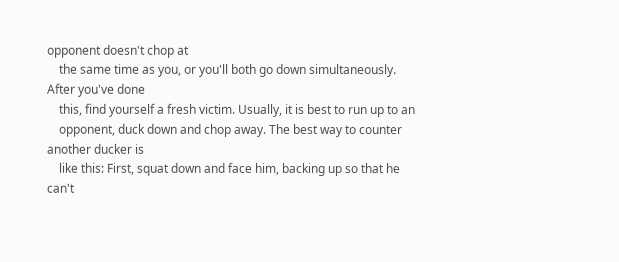opponent doesn't chop at
    the same time as you, or you'll both go down simultaneously. After you've done
    this, find yourself a fresh victim. Usually, it is best to run up to an
    opponent, duck down and chop away. The best way to counter another ducker is
    like this: First, squat down and face him, backing up so that he can't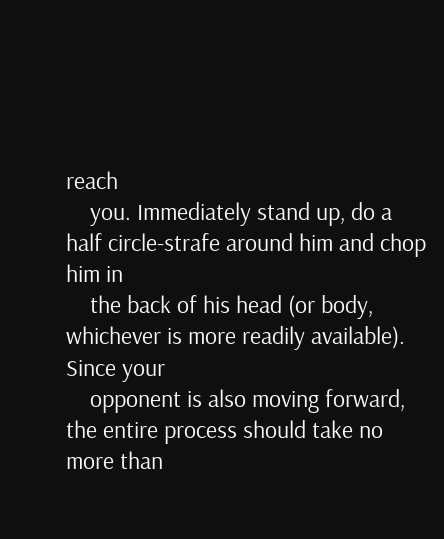reach
    you. Immediately stand up, do a half circle-strafe around him and chop him in
    the back of his head (or body, whichever is more readily available). Since your
    opponent is also moving forward, the entire process should take no more than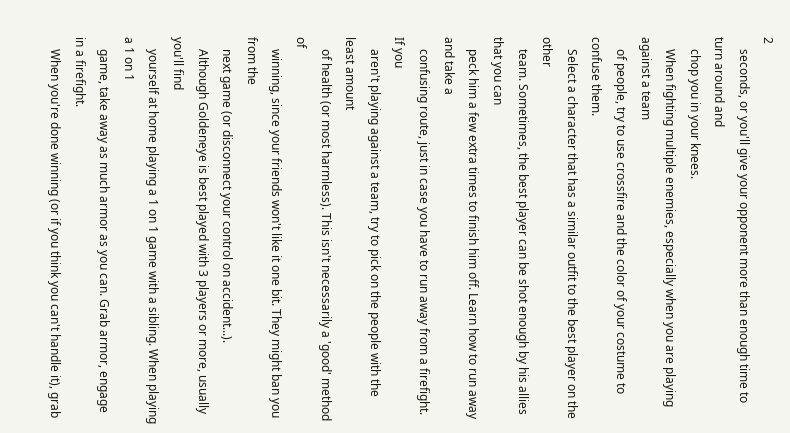2
    seconds, or you'll give your opponent more than enough time to turn around and
    chop you in your knees.
    When fighting multiple enemies, especially when you are playing against a team
    of people, try to use crossfire and the color of your costume to confuse them.
    Select a character that has a similar outfit to the best player on the other
    team. Sometimes, the best player can be shot enough by his allies that you can
    peck him a few extra times to finish him off. Learn how to run away and take a
    confusing route, just in case you have to run away from a firefight. If you
    aren't playing against a team, try to pick on the people with the least amount
    of health (or most harmless). This isn't necessarily a 'good' method of
    winning, since your friends won't like it one bit. They might ban you from the
    next game (or disconnect your control on accident...).
    Although Goldeneye is best played with 3 players or more, usually you'll find
    yourself at home playing a 1 on 1 game with a sibling. When playing a 1 on 1
    game, take away as much armor as you can. Grab armor, engage in a firefight.
    When you're done winning (or if you think you can't handle it), grab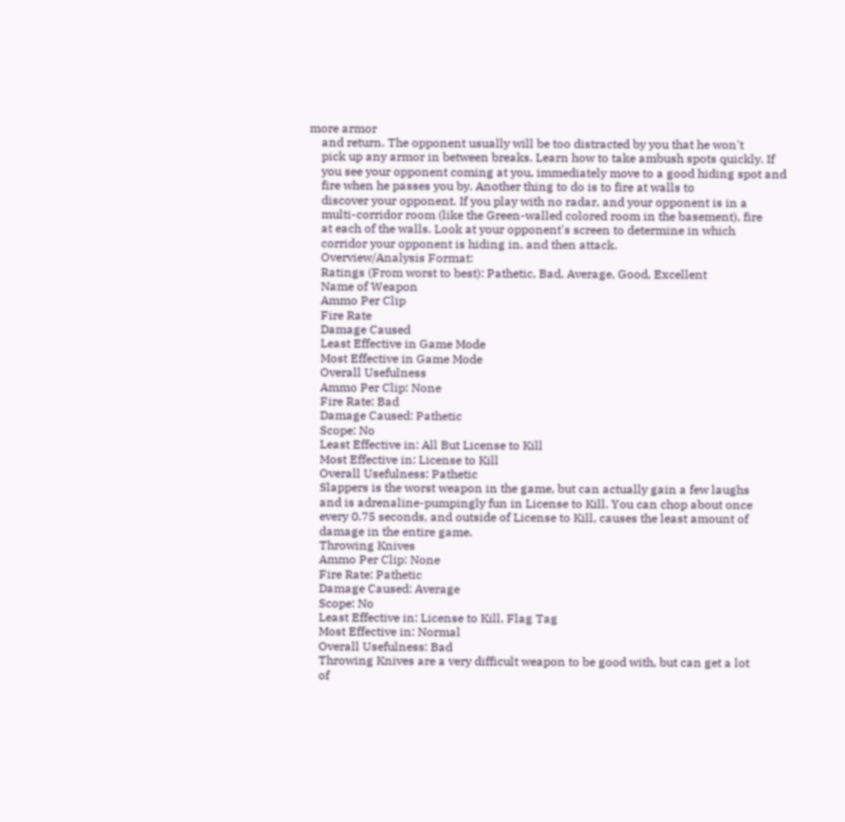more armor
    and return. The opponent usually will be too distracted by you that he won't
    pick up any armor in between breaks. Learn how to take ambush spots quickly. If
    you see your opponent coming at you, immediately move to a good hiding spot and
    fire when he passes you by. Another thing to do is to fire at walls to
    discover your opponent. If you play with no radar, and your opponent is in a
    multi-corridor room (like the Green-walled colored room in the basement), fire
    at each of the walls. Look at your opponent's screen to determine in which
    corridor your opponent is hiding in, and then attack.
    Overview/Analysis Format:
    Ratings (From worst to best): Pathetic, Bad, Average, Good, Excellent
    Name of Weapon
    Ammo Per Clip
    Fire Rate
    Damage Caused
    Least Effective in Game Mode
    Most Effective in Game Mode
    Overall Usefulness
    Ammo Per Clip: None
    Fire Rate: Bad
    Damage Caused: Pathetic
    Scope: No
    Least Effective in: All But License to Kill
    Most Effective in: License to Kill
    Overall Usefulness: Pathetic
    Slappers is the worst weapon in the game, but can actually gain a few laughs
    and is adrenaline-pumpingly fun in License to Kill. You can chop about once
    every 0.75 seconds, and outside of License to Kill, causes the least amount of
    damage in the entire game.
    Throwing Knives
    Ammo Per Clip: None
    Fire Rate: Pathetic
    Damage Caused: Average
    Scope: No
    Least Effective in: License to Kill, Flag Tag
    Most Effective in: Normal
    Overall Usefulness: Bad
    Throwing Knives are a very difficult weapon to be good with, but can get a lot
    of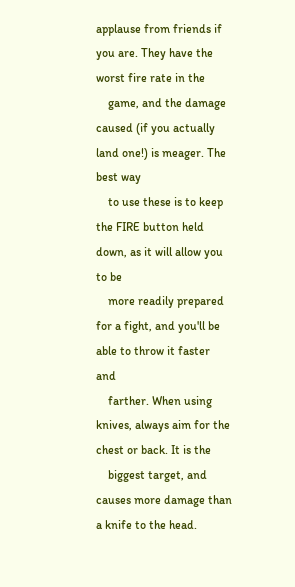applause from friends if you are. They have the worst fire rate in the
    game, and the damage caused (if you actually land one!) is meager. The best way
    to use these is to keep the FIRE button held down, as it will allow you to be
    more readily prepared for a fight, and you'll be able to throw it faster and
    farther. When using knives, always aim for the chest or back. It is the
    biggest target, and causes more damage than a knife to the head.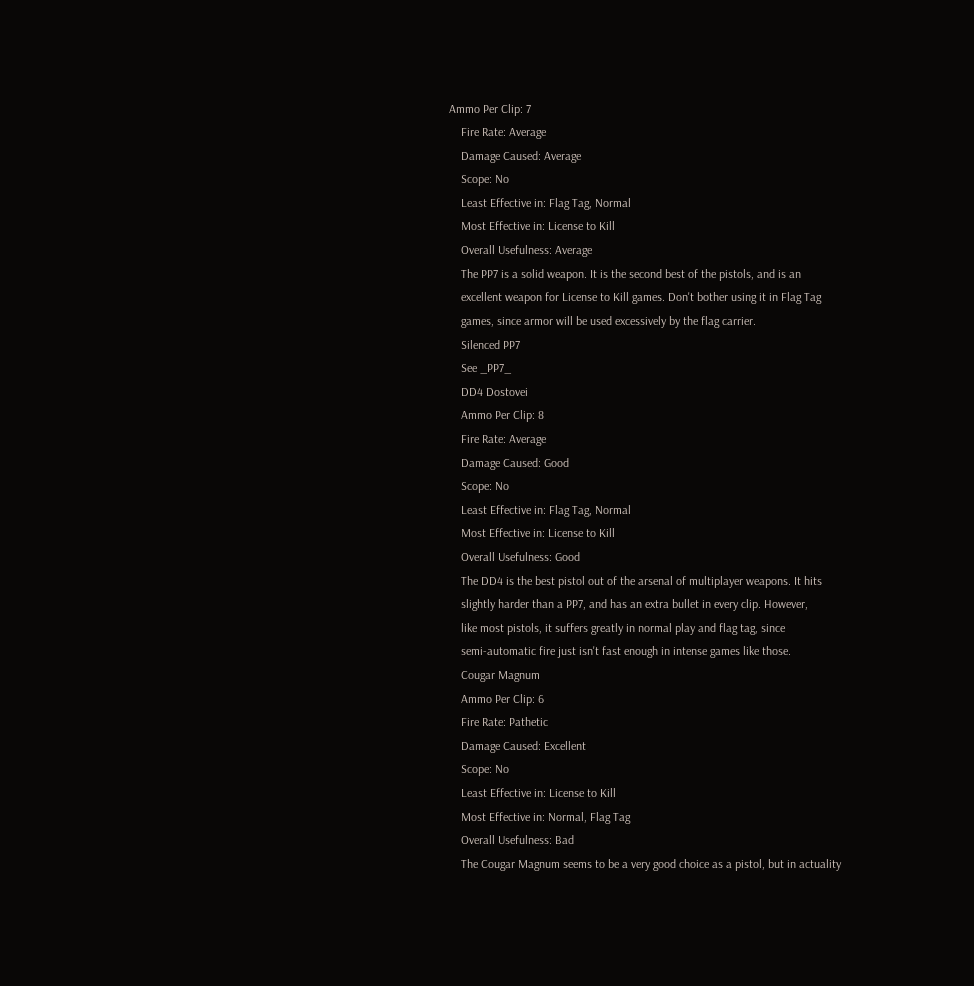Ammo Per Clip: 7
    Fire Rate: Average
    Damage Caused: Average
    Scope: No
    Least Effective in: Flag Tag, Normal
    Most Effective in: License to Kill
    Overall Usefulness: Average
    The PP7 is a solid weapon. It is the second best of the pistols, and is an
    excellent weapon for License to Kill games. Don't bother using it in Flag Tag
    games, since armor will be used excessively by the flag carrier.
    Silenced PP7
    See _PP7_
    DD4 Dostovei
    Ammo Per Clip: 8
    Fire Rate: Average
    Damage Caused: Good
    Scope: No
    Least Effective in: Flag Tag, Normal
    Most Effective in: License to Kill
    Overall Usefulness: Good
    The DD4 is the best pistol out of the arsenal of multiplayer weapons. It hits
    slightly harder than a PP7, and has an extra bullet in every clip. However,
    like most pistols, it suffers greatly in normal play and flag tag, since
    semi-automatic fire just isn't fast enough in intense games like those.
    Cougar Magnum
    Ammo Per Clip: 6
    Fire Rate: Pathetic
    Damage Caused: Excellent
    Scope: No
    Least Effective in: License to Kill
    Most Effective in: Normal, Flag Tag
    Overall Usefulness: Bad
    The Cougar Magnum seems to be a very good choice as a pistol, but in actuality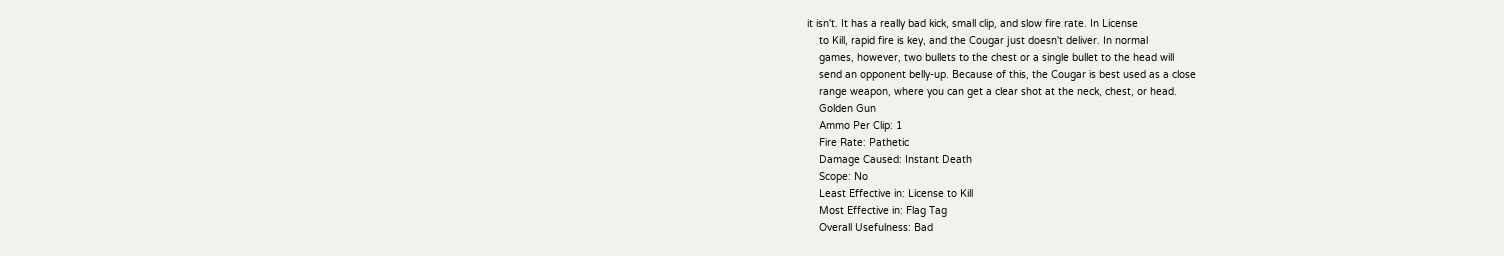it isn't. It has a really bad kick, small clip, and slow fire rate. In License
    to Kill, rapid fire is key, and the Cougar just doesn't deliver. In normal
    games, however, two bullets to the chest or a single bullet to the head will
    send an opponent belly-up. Because of this, the Cougar is best used as a close
    range weapon, where you can get a clear shot at the neck, chest, or head.
    Golden Gun
    Ammo Per Clip: 1
    Fire Rate: Pathetic
    Damage Caused: Instant Death
    Scope: No
    Least Effective in: License to Kill
    Most Effective in: Flag Tag
    Overall Usefulness: Bad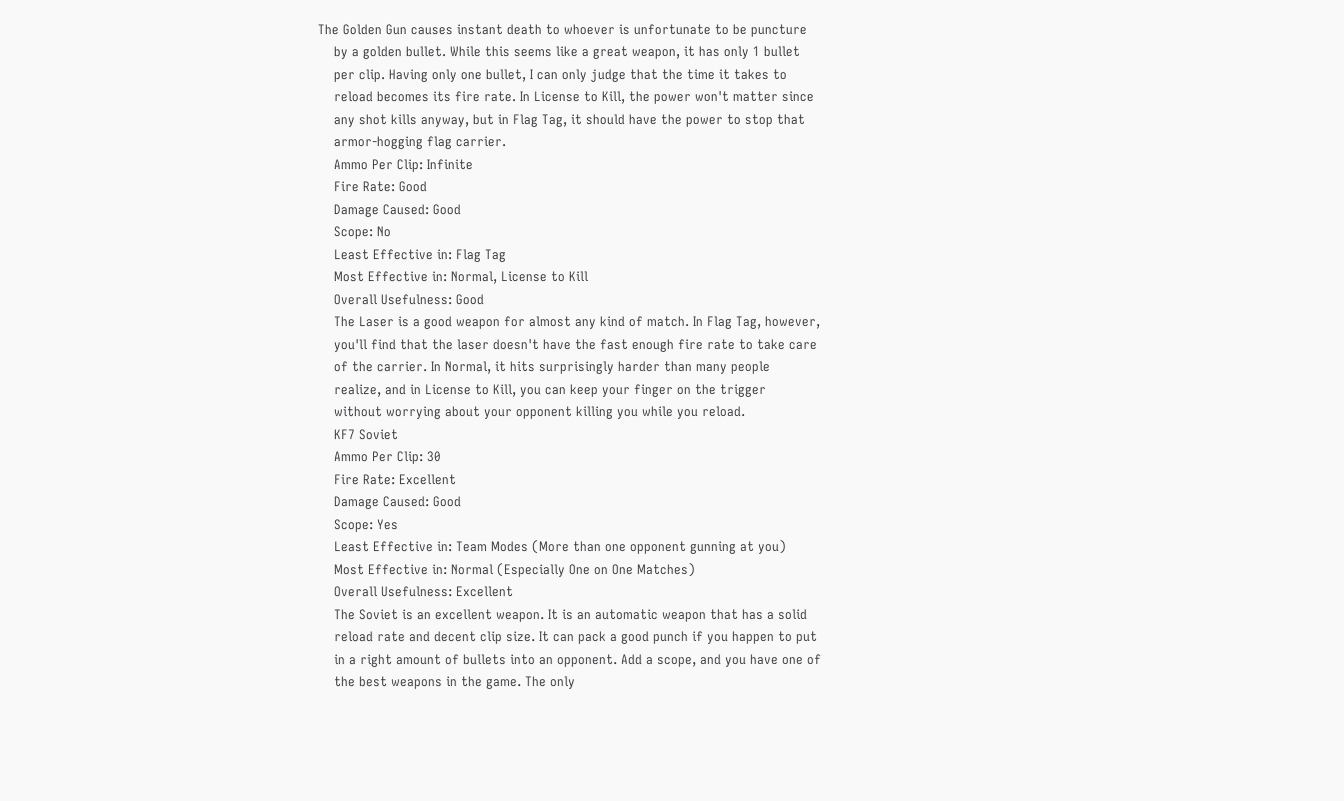The Golden Gun causes instant death to whoever is unfortunate to be puncture
    by a golden bullet. While this seems like a great weapon, it has only 1 bullet
    per clip. Having only one bullet, I can only judge that the time it takes to
    reload becomes its fire rate. In License to Kill, the power won't matter since
    any shot kills anyway, but in Flag Tag, it should have the power to stop that
    armor-hogging flag carrier.
    Ammo Per Clip: Infinite
    Fire Rate: Good
    Damage Caused: Good
    Scope: No
    Least Effective in: Flag Tag
    Most Effective in: Normal, License to Kill
    Overall Usefulness: Good
    The Laser is a good weapon for almost any kind of match. In Flag Tag, however,
    you'll find that the laser doesn't have the fast enough fire rate to take care
    of the carrier. In Normal, it hits surprisingly harder than many people
    realize, and in License to Kill, you can keep your finger on the trigger
    without worrying about your opponent killing you while you reload.
    KF7 Soviet
    Ammo Per Clip: 30
    Fire Rate: Excellent
    Damage Caused: Good
    Scope: Yes
    Least Effective in: Team Modes (More than one opponent gunning at you)
    Most Effective in: Normal (Especially One on One Matches)
    Overall Usefulness: Excellent
    The Soviet is an excellent weapon. It is an automatic weapon that has a solid
    reload rate and decent clip size. It can pack a good punch if you happen to put
    in a right amount of bullets into an opponent. Add a scope, and you have one of
    the best weapons in the game. The only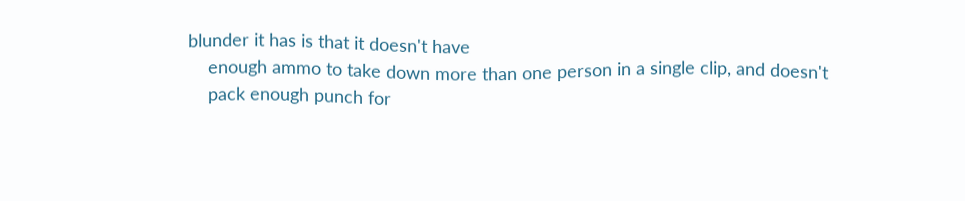blunder it has is that it doesn't have
    enough ammo to take down more than one person in a single clip, and doesn't
    pack enough punch for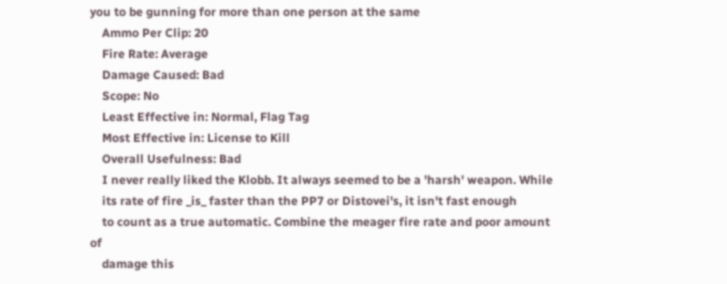you to be gunning for more than one person at the same
    Ammo Per Clip: 20
    Fire Rate: Average
    Damage Caused: Bad
    Scope: No
    Least Effective in: Normal, Flag Tag
    Most Effective in: License to Kill
    Overall Usefulness: Bad
    I never really liked the Klobb. It always seemed to be a 'harsh' weapon. While
    its rate of fire _is_ faster than the PP7 or Distovei's, it isn't fast enough
    to count as a true automatic. Combine the meager fire rate and poor amount of
    damage this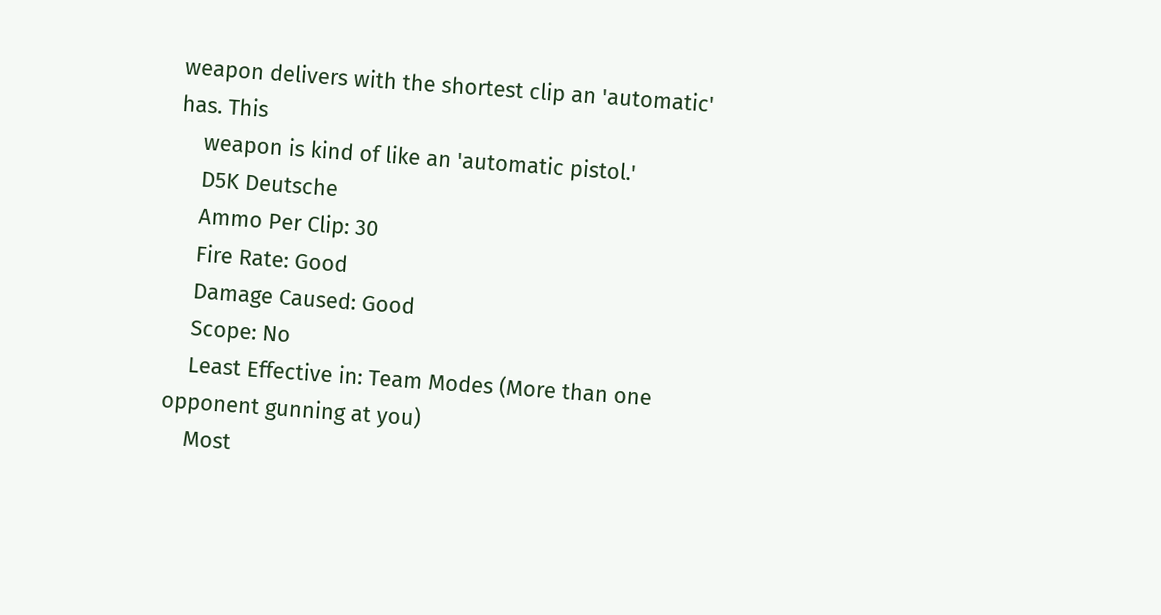weapon delivers with the shortest clip an 'automatic' has. This
    weapon is kind of like an 'automatic pistol.'
    D5K Deutsche
    Ammo Per Clip: 30
    Fire Rate: Good
    Damage Caused: Good
    Scope: No
    Least Effective in: Team Modes (More than one opponent gunning at you)
    Most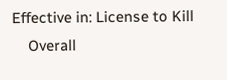Effective in: License to Kill
    Overall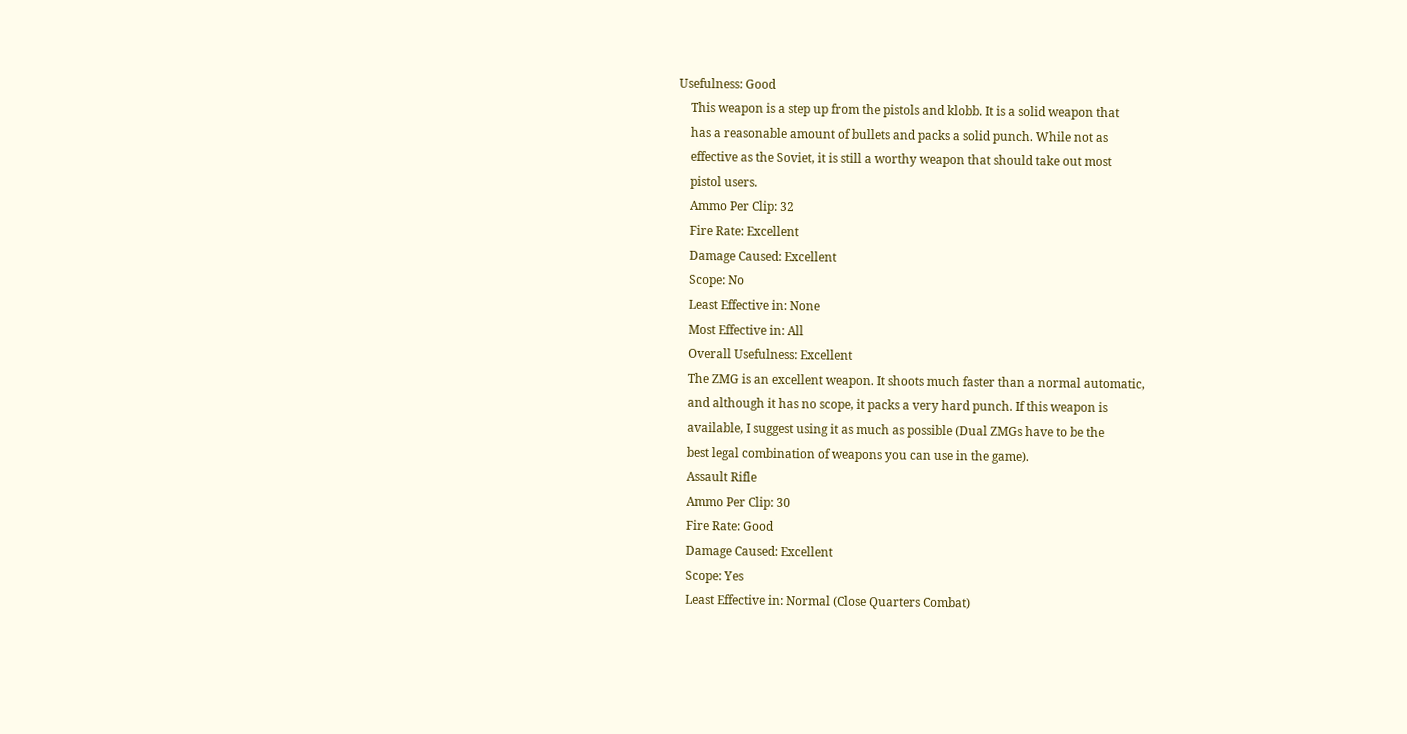Usefulness: Good
    This weapon is a step up from the pistols and klobb. It is a solid weapon that
    has a reasonable amount of bullets and packs a solid punch. While not as
    effective as the Soviet, it is still a worthy weapon that should take out most
    pistol users.
    Ammo Per Clip: 32
    Fire Rate: Excellent
    Damage Caused: Excellent
    Scope: No
    Least Effective in: None
    Most Effective in: All
    Overall Usefulness: Excellent
    The ZMG is an excellent weapon. It shoots much faster than a normal automatic,
    and although it has no scope, it packs a very hard punch. If this weapon is
    available, I suggest using it as much as possible (Dual ZMGs have to be the
    best legal combination of weapons you can use in the game).
    Assault Rifle
    Ammo Per Clip: 30
    Fire Rate: Good
    Damage Caused: Excellent
    Scope: Yes
    Least Effective in: Normal (Close Quarters Combat)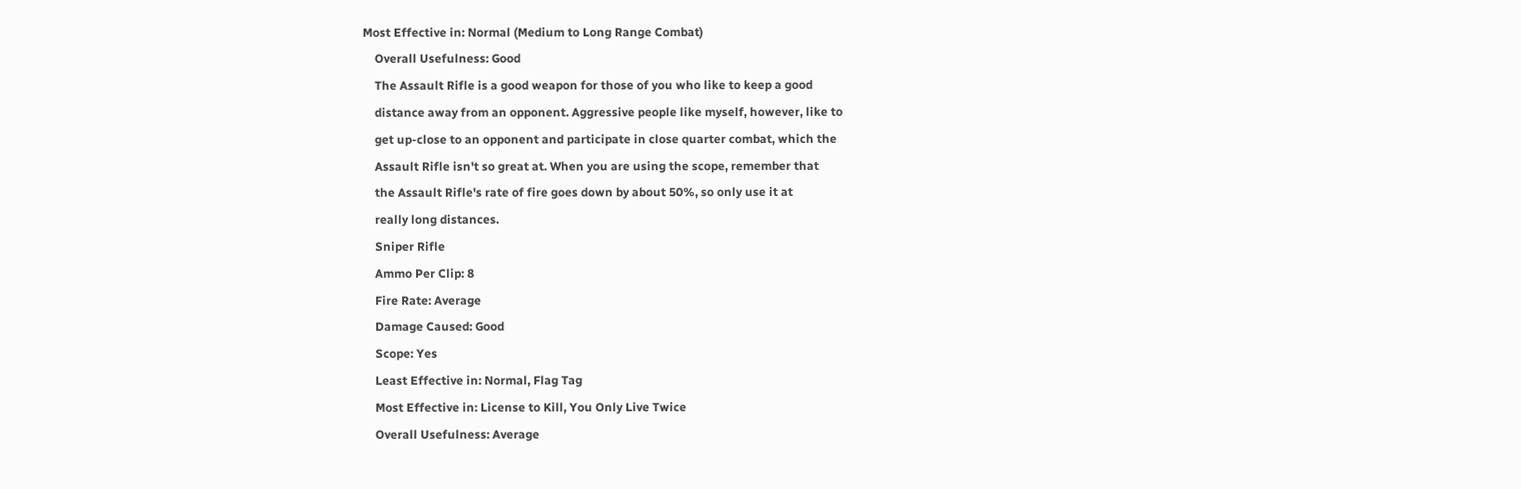Most Effective in: Normal (Medium to Long Range Combat)
    Overall Usefulness: Good
    The Assault Rifle is a good weapon for those of you who like to keep a good
    distance away from an opponent. Aggressive people like myself, however, like to
    get up-close to an opponent and participate in close quarter combat, which the
    Assault Rifle isn't so great at. When you are using the scope, remember that
    the Assault Rifle's rate of fire goes down by about 50%, so only use it at
    really long distances.
    Sniper Rifle
    Ammo Per Clip: 8
    Fire Rate: Average
    Damage Caused: Good
    Scope: Yes
    Least Effective in: Normal, Flag Tag
    Most Effective in: License to Kill, You Only Live Twice
    Overall Usefulness: Average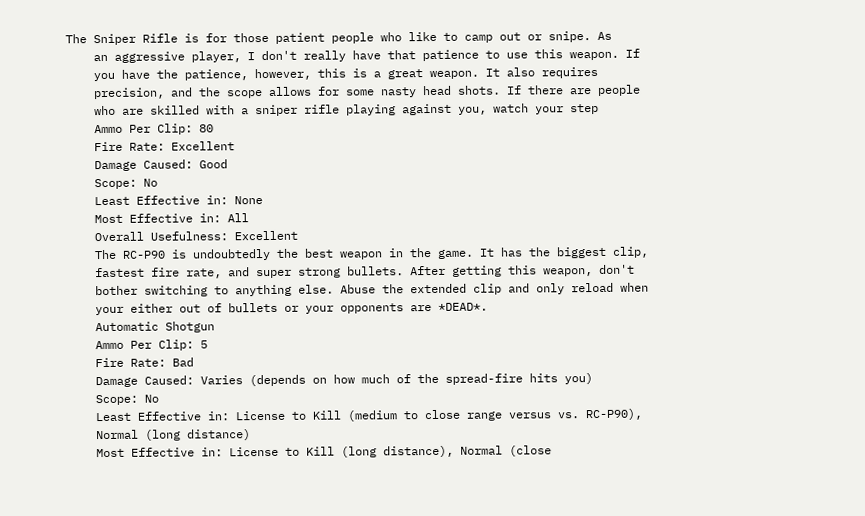The Sniper Rifle is for those patient people who like to camp out or snipe. As
    an aggressive player, I don't really have that patience to use this weapon. If
    you have the patience, however, this is a great weapon. It also requires
    precision, and the scope allows for some nasty head shots. If there are people
    who are skilled with a sniper rifle playing against you, watch your step
    Ammo Per Clip: 80
    Fire Rate: Excellent
    Damage Caused: Good
    Scope: No
    Least Effective in: None
    Most Effective in: All
    Overall Usefulness: Excellent
    The RC-P90 is undoubtedly the best weapon in the game. It has the biggest clip,
    fastest fire rate, and super strong bullets. After getting this weapon, don't
    bother switching to anything else. Abuse the extended clip and only reload when
    your either out of bullets or your opponents are *DEAD*.
    Automatic Shotgun
    Ammo Per Clip: 5
    Fire Rate: Bad
    Damage Caused: Varies (depends on how much of the spread-fire hits you)
    Scope: No
    Least Effective in: License to Kill (medium to close range versus vs. RC-P90),
    Normal (long distance)
    Most Effective in: License to Kill (long distance), Normal (close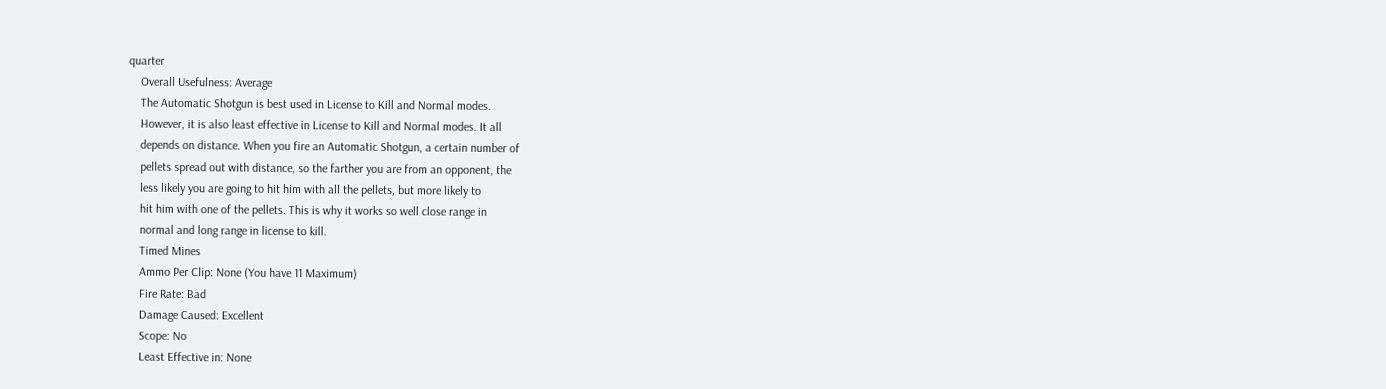quarter
    Overall Usefulness: Average
    The Automatic Shotgun is best used in License to Kill and Normal modes.
    However, it is also least effective in License to Kill and Normal modes. It all
    depends on distance. When you fire an Automatic Shotgun, a certain number of
    pellets spread out with distance, so the farther you are from an opponent, the
    less likely you are going to hit him with all the pellets, but more likely to
    hit him with one of the pellets. This is why it works so well close range in
    normal and long range in license to kill.
    Timed Mines
    Ammo Per Clip: None (You have 11 Maximum)
    Fire Rate: Bad
    Damage Caused: Excellent
    Scope: No
    Least Effective in: None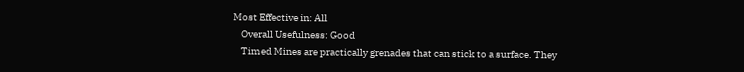Most Effective in: All
    Overall Usefulness: Good
    Timed Mines are practically grenades that can stick to a surface. They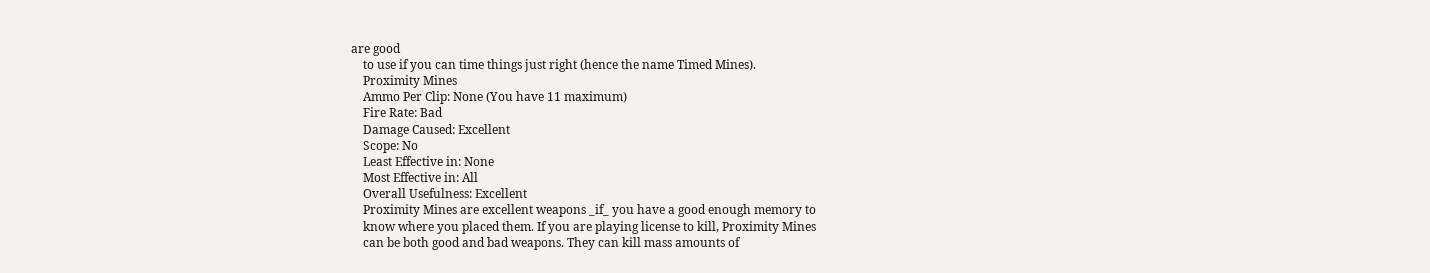are good
    to use if you can time things just right (hence the name Timed Mines).
    Proximity Mines
    Ammo Per Clip: None (You have 11 maximum)
    Fire Rate: Bad
    Damage Caused: Excellent
    Scope: No
    Least Effective in: None
    Most Effective in: All
    Overall Usefulness: Excellent
    Proximity Mines are excellent weapons _if_ you have a good enough memory to
    know where you placed them. If you are playing license to kill, Proximity Mines
    can be both good and bad weapons. They can kill mass amounts of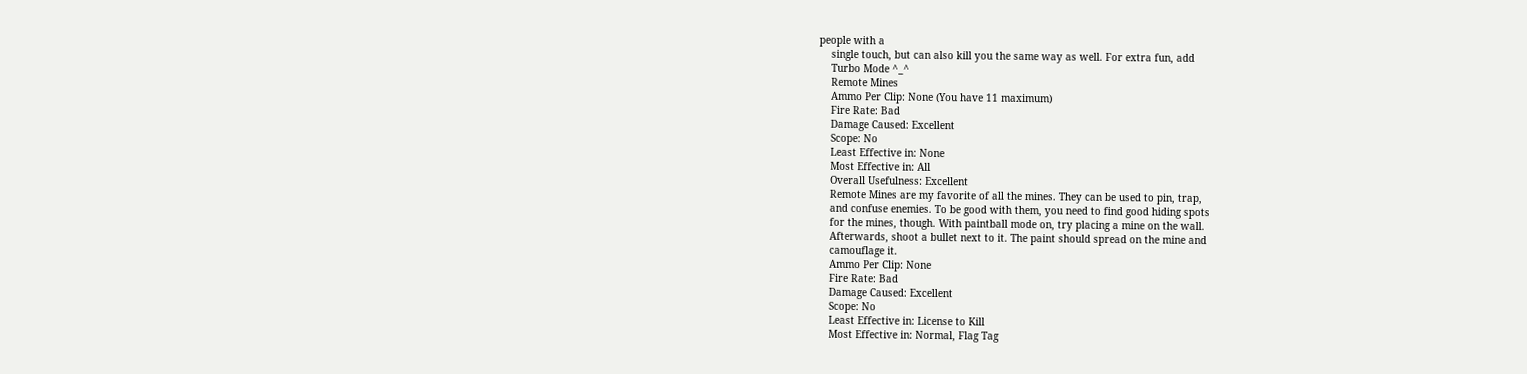people with a
    single touch, but can also kill you the same way as well. For extra fun, add
    Turbo Mode ^_^
    Remote Mines
    Ammo Per Clip: None (You have 11 maximum)
    Fire Rate: Bad
    Damage Caused: Excellent
    Scope: No
    Least Effective in: None
    Most Effective in: All
    Overall Usefulness: Excellent
    Remote Mines are my favorite of all the mines. They can be used to pin, trap,
    and confuse enemies. To be good with them, you need to find good hiding spots
    for the mines, though. With paintball mode on, try placing a mine on the wall.
    Afterwards, shoot a bullet next to it. The paint should spread on the mine and
    camouflage it.
    Ammo Per Clip: None
    Fire Rate: Bad
    Damage Caused: Excellent
    Scope: No
    Least Effective in: License to Kill
    Most Effective in: Normal, Flag Tag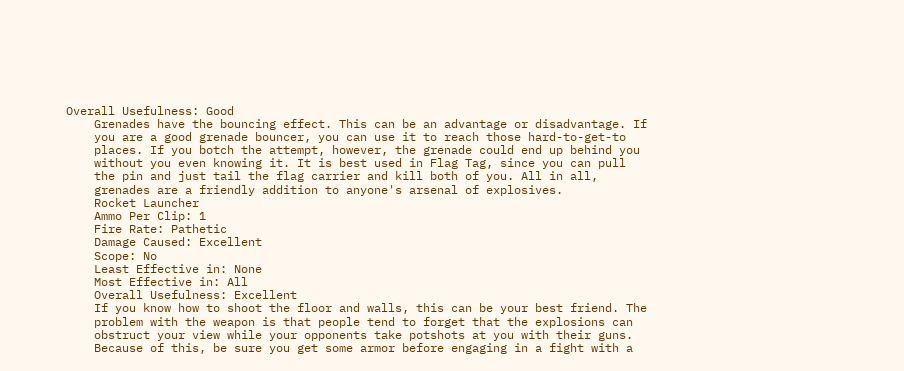Overall Usefulness: Good
    Grenades have the bouncing effect. This can be an advantage or disadvantage. If
    you are a good grenade bouncer, you can use it to reach those hard-to-get-to
    places. If you botch the attempt, however, the grenade could end up behind you
    without you even knowing it. It is best used in Flag Tag, since you can pull
    the pin and just tail the flag carrier and kill both of you. All in all,
    grenades are a friendly addition to anyone's arsenal of explosives.
    Rocket Launcher
    Ammo Per Clip: 1
    Fire Rate: Pathetic
    Damage Caused: Excellent
    Scope: No
    Least Effective in: None
    Most Effective in: All
    Overall Usefulness: Excellent
    If you know how to shoot the floor and walls, this can be your best friend. The
    problem with the weapon is that people tend to forget that the explosions can
    obstruct your view while your opponents take potshots at you with their guns.
    Because of this, be sure you get some armor before engaging in a fight with a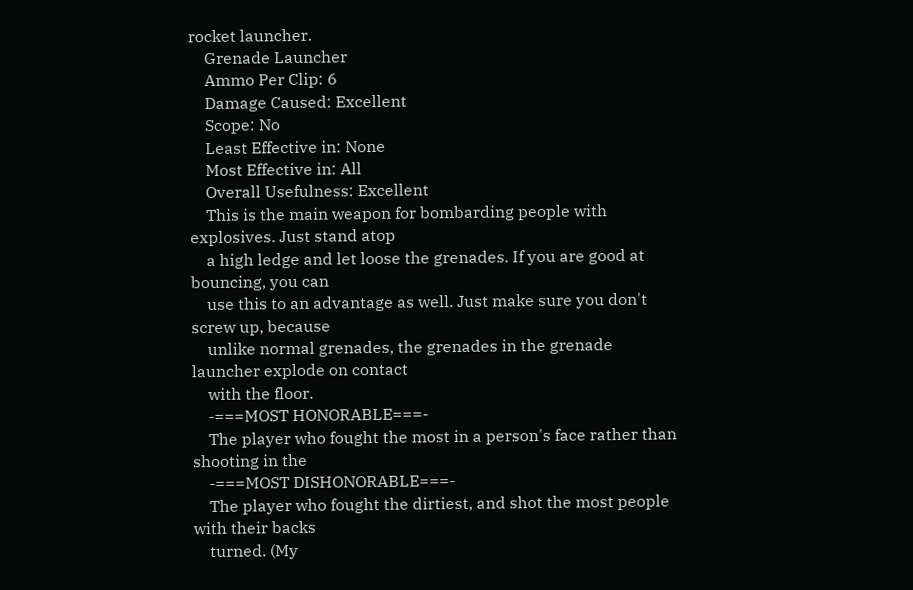rocket launcher.
    Grenade Launcher
    Ammo Per Clip: 6
    Damage Caused: Excellent
    Scope: No
    Least Effective in: None
    Most Effective in: All
    Overall Usefulness: Excellent
    This is the main weapon for bombarding people with explosives. Just stand atop
    a high ledge and let loose the grenades. If you are good at bouncing, you can
    use this to an advantage as well. Just make sure you don't screw up, because
    unlike normal grenades, the grenades in the grenade launcher explode on contact
    with the floor.
    -===MOST HONORABLE===-
    The player who fought the most in a person's face rather than shooting in the
    -===MOST DISHONORABLE===-
    The player who fought the dirtiest, and shot the most people with their backs
    turned. (My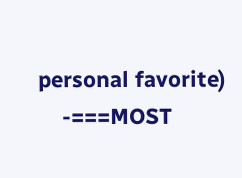personal favorite)
    -===MOST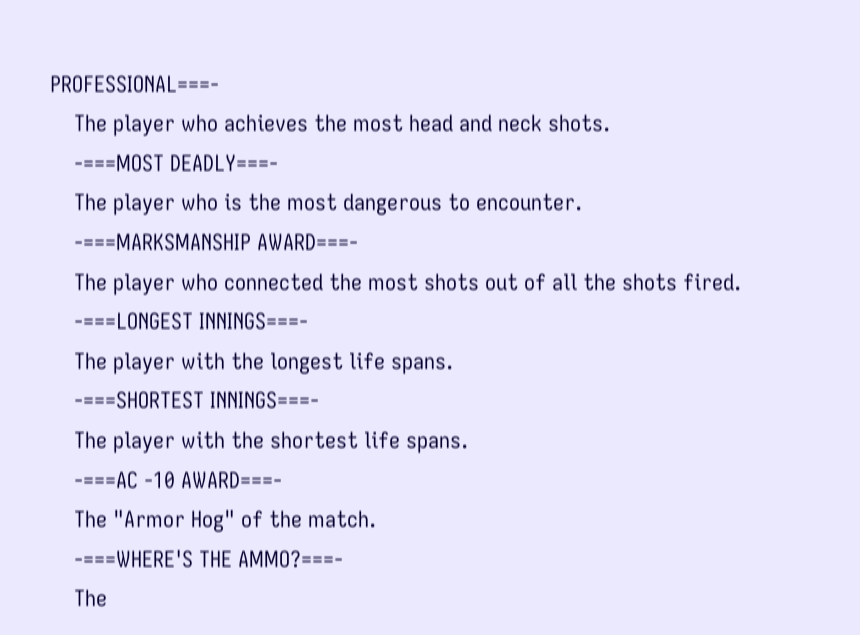PROFESSIONAL===-
    The player who achieves the most head and neck shots.
    -===MOST DEADLY===-
    The player who is the most dangerous to encounter.
    -===MARKSMANSHIP AWARD===-
    The player who connected the most shots out of all the shots fired.
    -===LONGEST INNINGS===-
    The player with the longest life spans.
    -===SHORTEST INNINGS===-
    The player with the shortest life spans.
    -===AC -10 AWARD===-
    The "Armor Hog" of the match.
    -===WHERE'S THE AMMO?===-
    The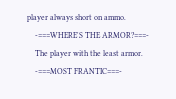player always short on ammo.
    -===WHERE'S THE ARMOR?===-
    The player with the least armor.
    -===MOST FRANTIC===-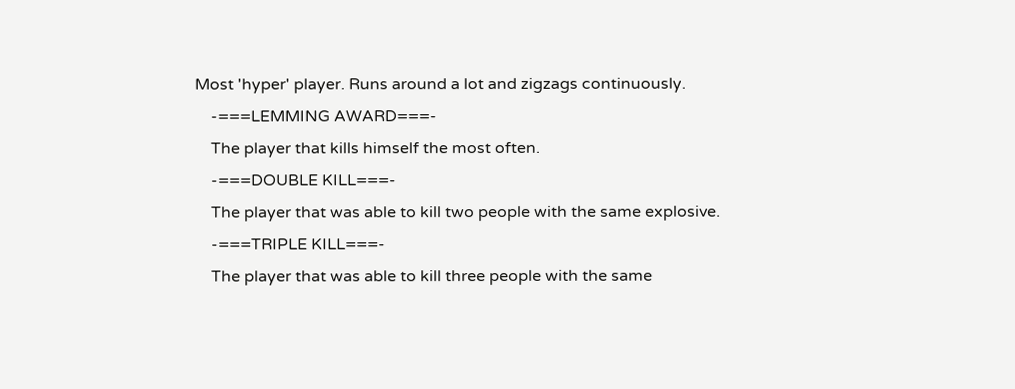Most 'hyper' player. Runs around a lot and zigzags continuously.
    -===LEMMING AWARD===-
    The player that kills himself the most often.
    -===DOUBLE KILL===-
    The player that was able to kill two people with the same explosive.
    -===TRIPLE KILL===-
    The player that was able to kill three people with the same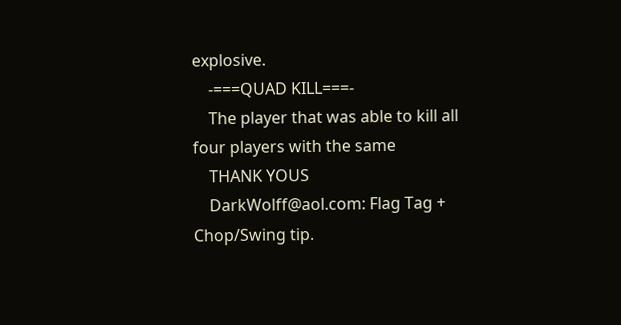explosive.
    -===QUAD KILL===-
    The player that was able to kill all four players with the same
    THANK YOUS
    DarkWolff@aol.com: Flag Tag + Chop/Swing tip.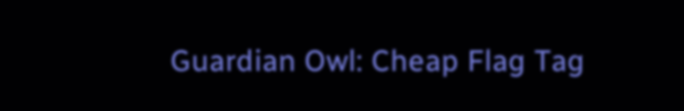Guardian Owl: Cheap Flag Tag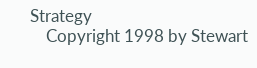Strategy
    Copyright 1998 by Stewart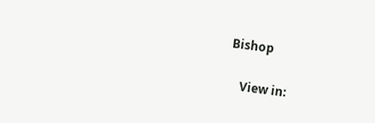Bishop

    View in: